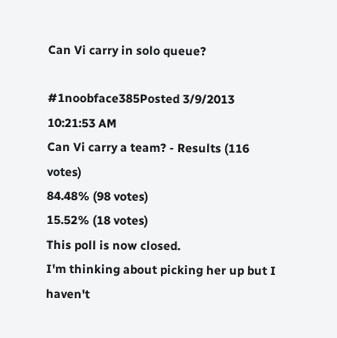Can Vi carry in solo queue?

#1noobface385Posted 3/9/2013 10:21:53 AM
Can Vi carry a team? - Results (116 votes)
84.48% (98 votes)
15.52% (18 votes)
This poll is now closed.
I'm thinking about picking her up but I haven't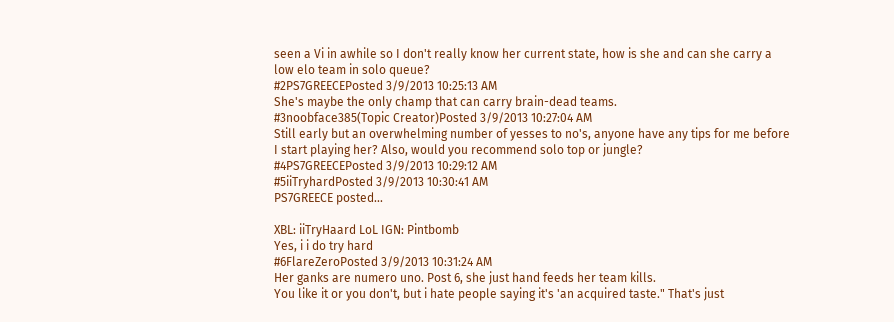seen a Vi in awhile so I don't really know her current state, how is she and can she carry a low elo team in solo queue?
#2PS7GREECEPosted 3/9/2013 10:25:13 AM
She's maybe the only champ that can carry brain-dead teams.
#3noobface385(Topic Creator)Posted 3/9/2013 10:27:04 AM
Still early but an overwhelming number of yesses to no's, anyone have any tips for me before I start playing her? Also, would you recommend solo top or jungle?
#4PS7GREECEPosted 3/9/2013 10:29:12 AM
#5iiTryhardPosted 3/9/2013 10:30:41 AM
PS7GREECE posted...

XBL: iiTryHaard LoL IGN: Pintbomb
Yes, i i do try hard
#6FlareZeroPosted 3/9/2013 10:31:24 AM
Her ganks are numero uno. Post 6, she just hand feeds her team kills.
You like it or you don't, but i hate people saying it's 'an acquired taste." That's just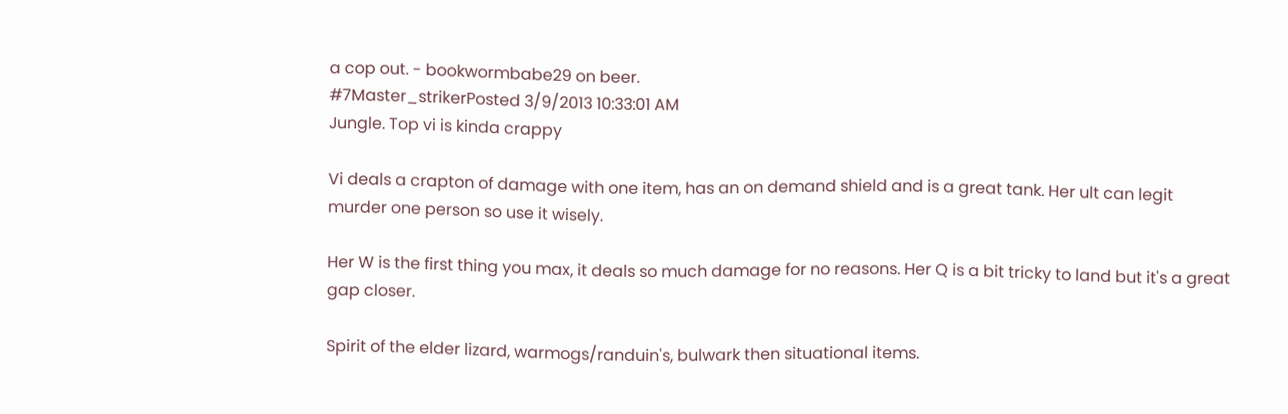a cop out. - bookwormbabe29 on beer.
#7Master_strikerPosted 3/9/2013 10:33:01 AM
Jungle. Top vi is kinda crappy

Vi deals a crapton of damage with one item, has an on demand shield and is a great tank. Her ult can legit murder one person so use it wisely.

Her W is the first thing you max, it deals so much damage for no reasons. Her Q is a bit tricky to land but it's a great gap closer.

Spirit of the elder lizard, warmogs/randuin's, bulwark then situational items.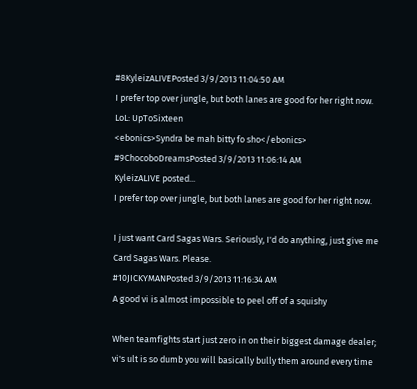#8KyleizALIVEPosted 3/9/2013 11:04:50 AM
I prefer top over jungle, but both lanes are good for her right now.
LoL: UpToSixteen
<ebonics>Syndra be mah bitty fo sho</ebonics>
#9ChocoboDreamsPosted 3/9/2013 11:06:14 AM
KyleizALIVE posted...
I prefer top over jungle, but both lanes are good for her right now.

I just want Card Sagas Wars. Seriously, I'd do anything, just give me Card Sagas Wars. Please.
#10JICKYMANPosted 3/9/2013 11:16:34 AM
A good vi is almost impossible to peel off of a squishy

When teamfights start just zero in on their biggest damage dealer; vi's ult is so dumb you will basically bully them around every time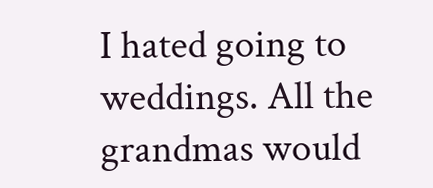I hated going to weddings. All the grandmas would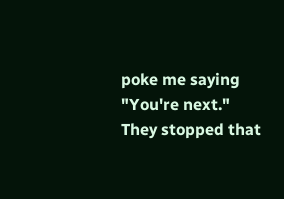poke me saying "You're next." They stopped that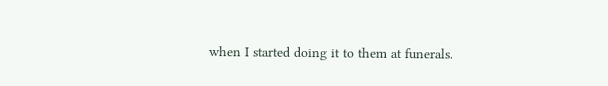when I started doing it to them at funerals.